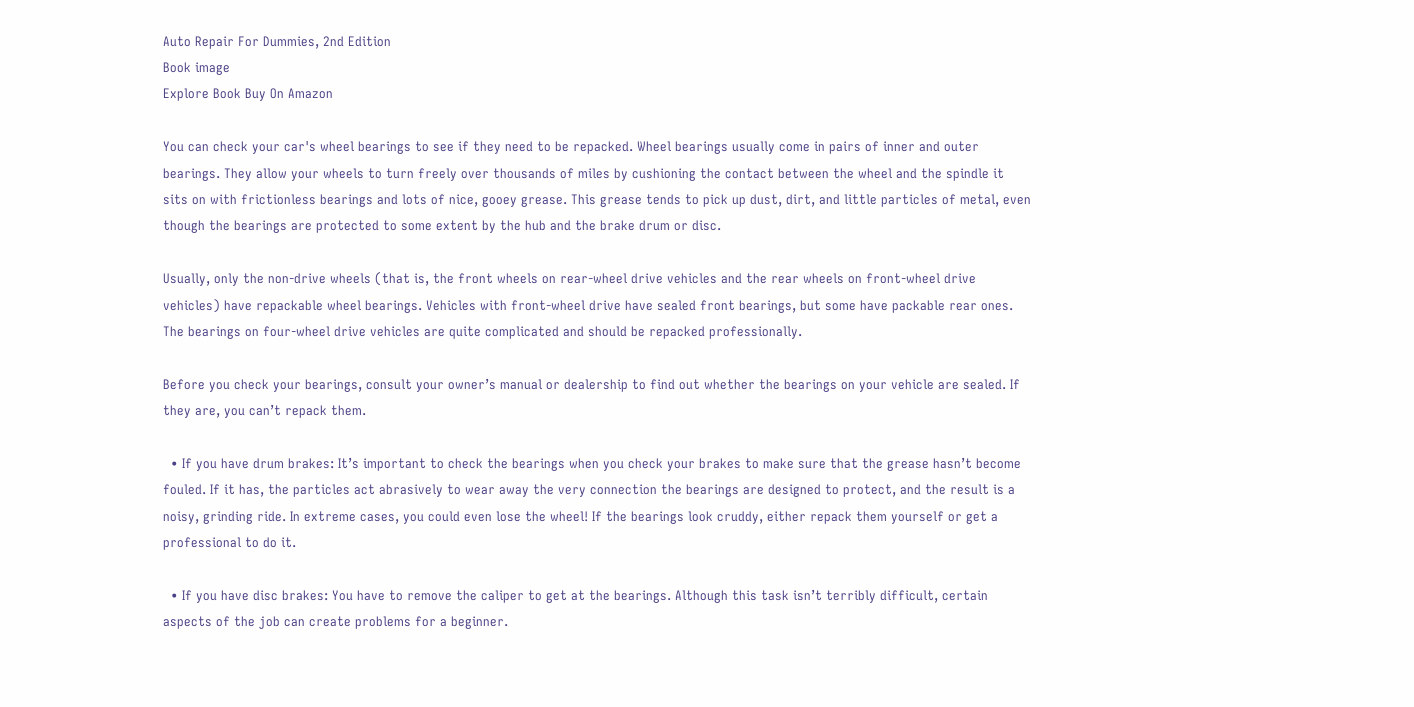Auto Repair For Dummies, 2nd Edition
Book image
Explore Book Buy On Amazon

You can check your car's wheel bearings to see if they need to be repacked. Wheel bearings usually come in pairs of inner and outer bearings. They allow your wheels to turn freely over thousands of miles by cushioning the contact between the wheel and the spindle it sits on with frictionless bearings and lots of nice, gooey grease. This grease tends to pick up dust, dirt, and little particles of metal, even though the bearings are protected to some extent by the hub and the brake drum or disc.

Usually, only the non-drive wheels (that is, the front wheels on rear-wheel drive vehicles and the rear wheels on front-wheel drive vehicles) have repackable wheel bearings. Vehicles with front-wheel drive have sealed front bearings, but some have packable rear ones. The bearings on four-wheel drive vehicles are quite complicated and should be repacked professionally.

Before you check your bearings, consult your owner’s manual or dealership to find out whether the bearings on your vehicle are sealed. If they are, you can’t repack them.

  • If you have drum brakes: It’s important to check the bearings when you check your brakes to make sure that the grease hasn’t become fouled. If it has, the particles act abrasively to wear away the very connection the bearings are designed to protect, and the result is a noisy, grinding ride. In extreme cases, you could even lose the wheel! If the bearings look cruddy, either repack them yourself or get a professional to do it.

  • If you have disc brakes: You have to remove the caliper to get at the bearings. Although this task isn’t terribly difficult, certain aspects of the job can create problems for a beginner.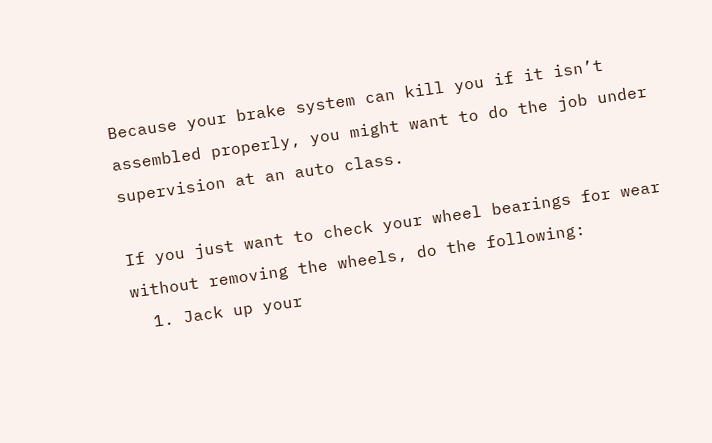Because your brake system can kill you if it isn’t assembled properly, you might want to do the job under supervision at an auto class.

If you just want to check your wheel bearings for wear without removing the wheels, do the following:
  1. Jack up your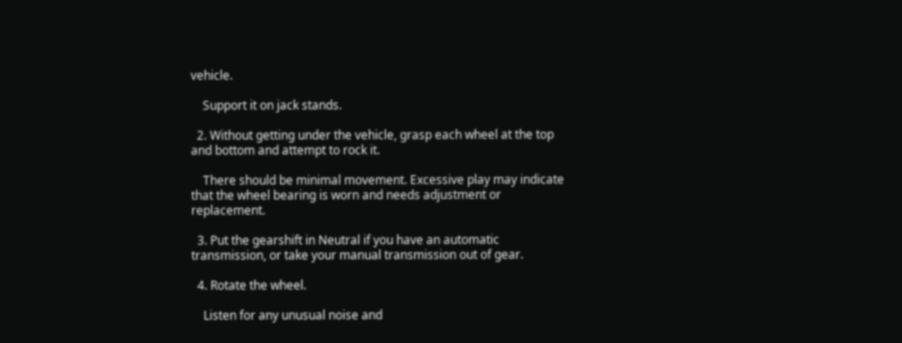vehicle.

    Support it on jack stands.

  2. Without getting under the vehicle, grasp each wheel at the top and bottom and attempt to rock it.

    There should be minimal movement. Excessive play may indicate that the wheel bearing is worn and needs adjustment or replacement.

  3. Put the gearshift in Neutral if you have an automatic transmission, or take your manual transmission out of gear.

  4. Rotate the wheel.

    Listen for any unusual noise and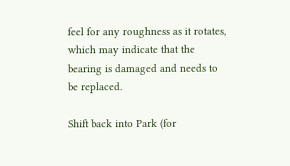feel for any roughness as it rotates, which may indicate that the bearing is damaged and needs to be replaced.

Shift back into Park (for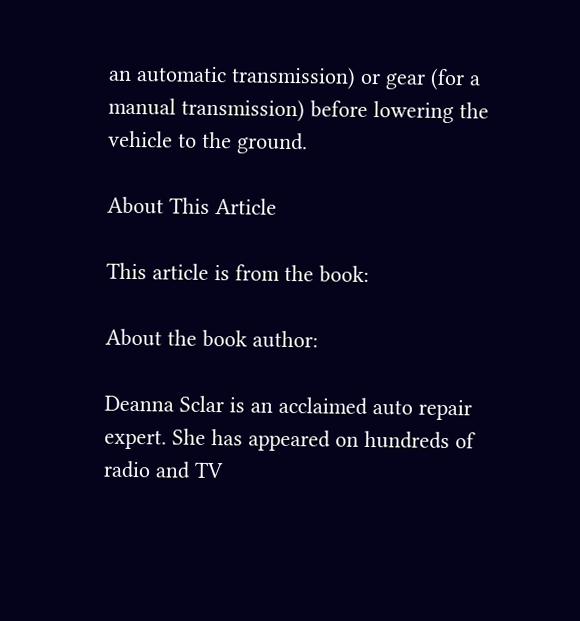an automatic transmission) or gear (for a manual transmission) before lowering the vehicle to the ground.

About This Article

This article is from the book:

About the book author:

Deanna Sclar is an acclaimed auto repair expert. She has appeared on hundreds of radio and TV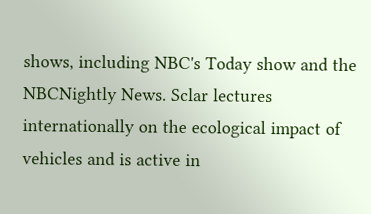shows, including NBC's Today show and the NBCNightly News. Sclar lectures internationally on the ecological impact of vehicles and is active in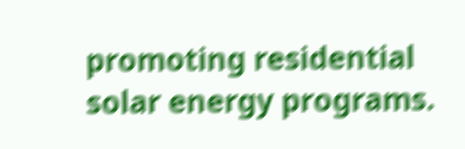promoting residential solar energy programs.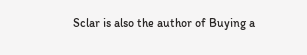Sclar is also the author of Buying a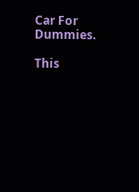Car For Dummies.

This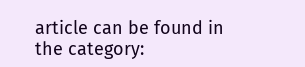article can be found in the category: